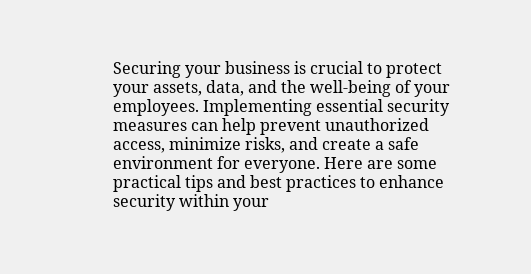Securing your business is crucial to protect your assets, data, and the well-being of your employees. Implementing essential security measures can help prevent unauthorized access, minimize risks, and create a safe environment for everyone. Here are some practical tips and best practices to enhance security within your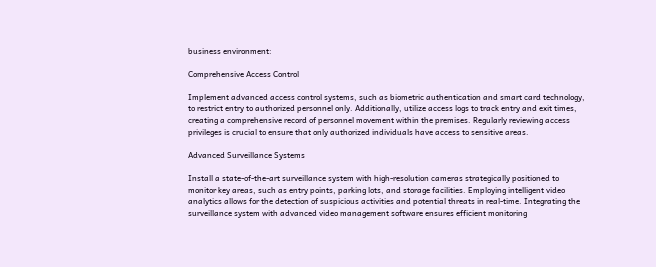business environment:

Comprehensive Access Control

Implement advanced access control systems, such as biometric authentication and smart card technology, to restrict entry to authorized personnel only. Additionally, utilize access logs to track entry and exit times, creating a comprehensive record of personnel movement within the premises. Regularly reviewing access privileges is crucial to ensure that only authorized individuals have access to sensitive areas.

Advanced Surveillance Systems

Install a state-of-the-art surveillance system with high-resolution cameras strategically positioned to monitor key areas, such as entry points, parking lots, and storage facilities. Employing intelligent video analytics allows for the detection of suspicious activities and potential threats in real-time. Integrating the surveillance system with advanced video management software ensures efficient monitoring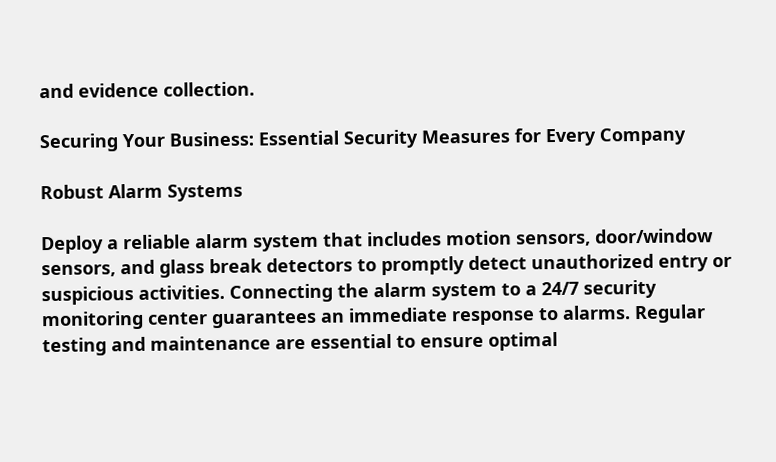and evidence collection.

Securing Your Business: Essential Security Measures for Every Company

Robust Alarm Systems

Deploy a reliable alarm system that includes motion sensors, door/window sensors, and glass break detectors to promptly detect unauthorized entry or suspicious activities. Connecting the alarm system to a 24/7 security monitoring center guarantees an immediate response to alarms. Regular testing and maintenance are essential to ensure optimal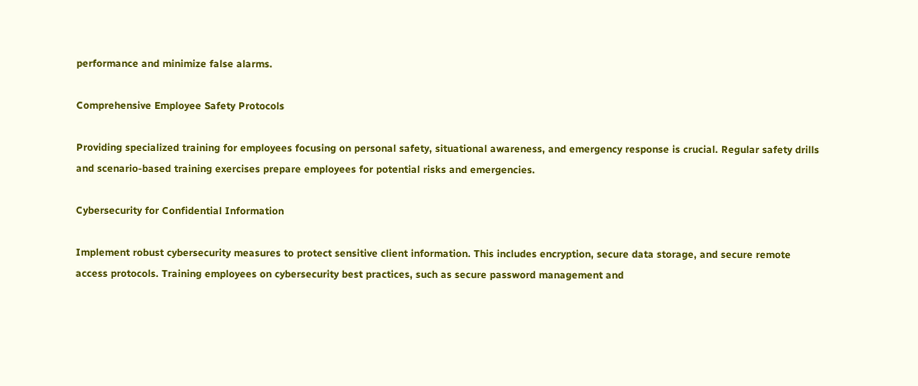performance and minimize false alarms.

Comprehensive Employee Safety Protocols

Providing specialized training for employees focusing on personal safety, situational awareness, and emergency response is crucial. Regular safety drills and scenario-based training exercises prepare employees for potential risks and emergencies.

Cybersecurity for Confidential Information

Implement robust cybersecurity measures to protect sensitive client information. This includes encryption, secure data storage, and secure remote access protocols. Training employees on cybersecurity best practices, such as secure password management and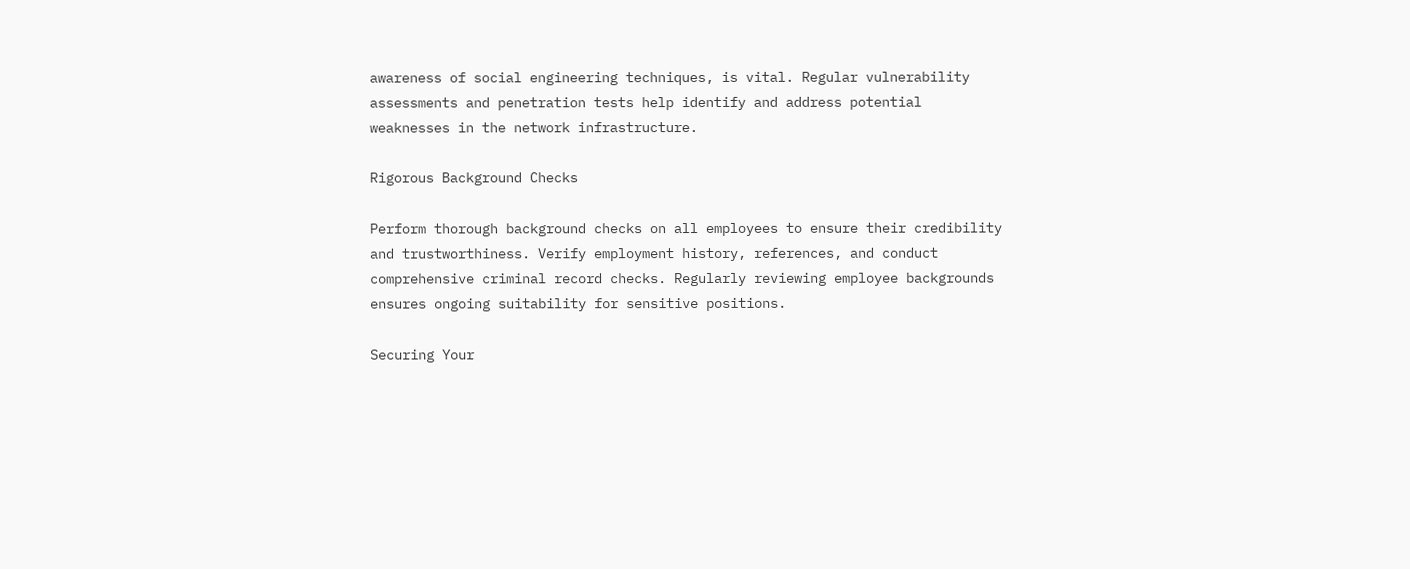awareness of social engineering techniques, is vital. Regular vulnerability assessments and penetration tests help identify and address potential weaknesses in the network infrastructure.

Rigorous Background Checks

Perform thorough background checks on all employees to ensure their credibility and trustworthiness. Verify employment history, references, and conduct comprehensive criminal record checks. Regularly reviewing employee backgrounds ensures ongoing suitability for sensitive positions.

Securing Your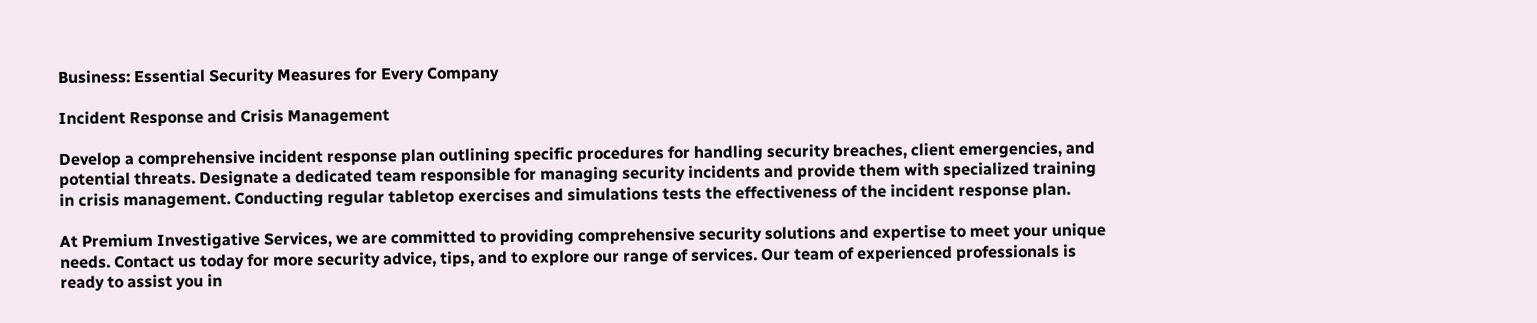Business: Essential Security Measures for Every Company

Incident Response and Crisis Management

Develop a comprehensive incident response plan outlining specific procedures for handling security breaches, client emergencies, and potential threats. Designate a dedicated team responsible for managing security incidents and provide them with specialized training in crisis management. Conducting regular tabletop exercises and simulations tests the effectiveness of the incident response plan.

At Premium Investigative Services, we are committed to providing comprehensive security solutions and expertise to meet your unique needs. Contact us today for more security advice, tips, and to explore our range of services. Our team of experienced professionals is ready to assist you in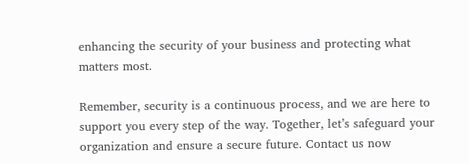enhancing the security of your business and protecting what matters most.

Remember, security is a continuous process, and we are here to support you every step of the way. Together, let’s safeguard your organization and ensure a secure future. Contact us now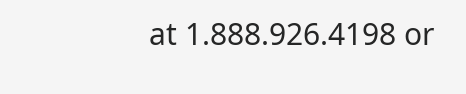at 1.888.926.4198 or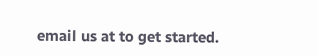email us at to get started.